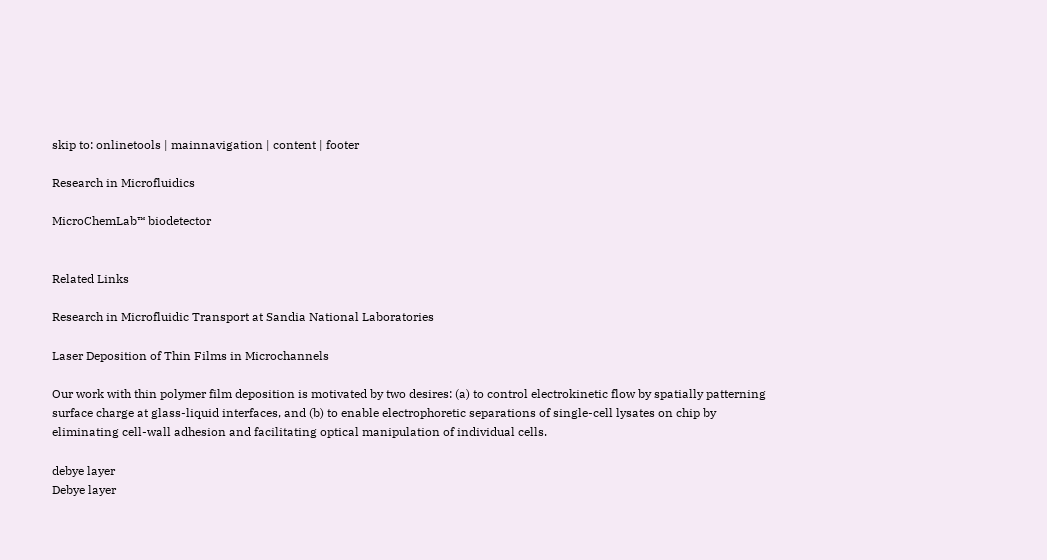skip to: onlinetools | mainnavigation | content | footer

Research in Microfluidics

MicroChemLab™ biodetector


Related Links

Research in Microfluidic Transport at Sandia National Laboratories

Laser Deposition of Thin Films in Microchannels

Our work with thin polymer film deposition is motivated by two desires: (a) to control electrokinetic flow by spatially patterning surface charge at glass-liquid interfaces, and (b) to enable electrophoretic separations of single-cell lysates on chip by eliminating cell-wall adhesion and facilitating optical manipulation of individual cells.

debye layer
Debye layer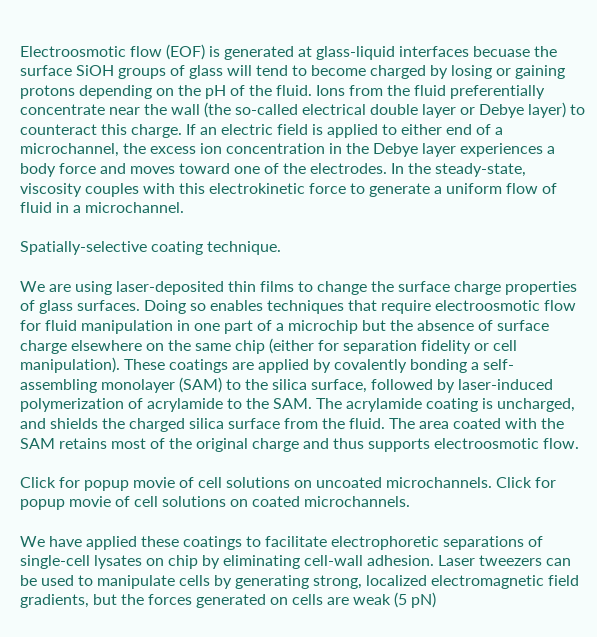Electroosmotic flow (EOF) is generated at glass-liquid interfaces becuase the surface SiOH groups of glass will tend to become charged by losing or gaining protons depending on the pH of the fluid. Ions from the fluid preferentially concentrate near the wall (the so-called electrical double layer or Debye layer) to counteract this charge. If an electric field is applied to either end of a microchannel, the excess ion concentration in the Debye layer experiences a body force and moves toward one of the electrodes. In the steady-state, viscosity couples with this electrokinetic force to generate a uniform flow of fluid in a microchannel.

Spatially-selective coating technique.

We are using laser-deposited thin films to change the surface charge properties of glass surfaces. Doing so enables techniques that require electroosmotic flow for fluid manipulation in one part of a microchip but the absence of surface charge elsewhere on the same chip (either for separation fidelity or cell manipulation). These coatings are applied by covalently bonding a self-assembling monolayer (SAM) to the silica surface, followed by laser-induced polymerization of acrylamide to the SAM. The acrylamide coating is uncharged, and shields the charged silica surface from the fluid. The area coated with the SAM retains most of the original charge and thus supports electroosmotic flow.

Click for popup movie of cell solutions on uncoated microchannels. Click for popup movie of cell solutions on coated microchannels.

We have applied these coatings to facilitate electrophoretic separations of single-cell lysates on chip by eliminating cell-wall adhesion. Laser tweezers can be used to manipulate cells by generating strong, localized electromagnetic field gradients, but the forces generated on cells are weak (5 pN)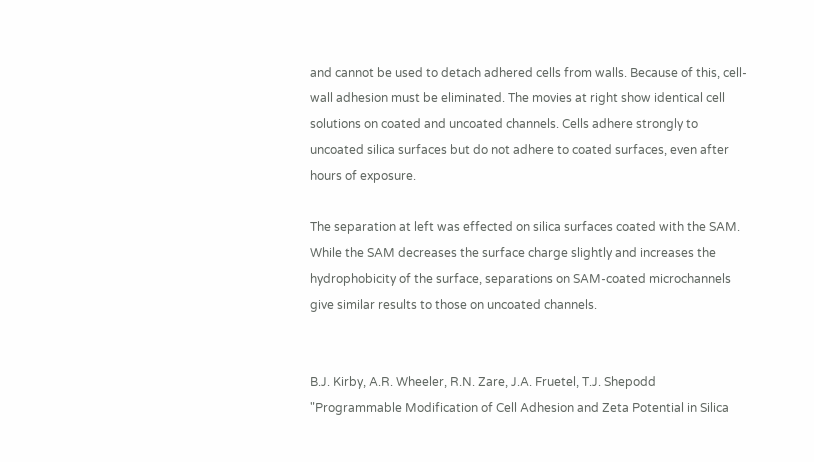and cannot be used to detach adhered cells from walls. Because of this, cell-wall adhesion must be eliminated. The movies at right show identical cell solutions on coated and uncoated channels. Cells adhere strongly to uncoated silica surfaces but do not adhere to coated surfaces, even after hours of exposure.

The separation at left was effected on silica surfaces coated with the SAM. While the SAM decreases the surface charge slightly and increases the hydrophobicity of the surface, separations on SAM-coated microchannels give similar results to those on uncoated channels.


B.J. Kirby, A.R. Wheeler, R.N. Zare, J.A. Fruetel, T.J. Shepodd "Programmable Modification of Cell Adhesion and Zeta Potential in Silica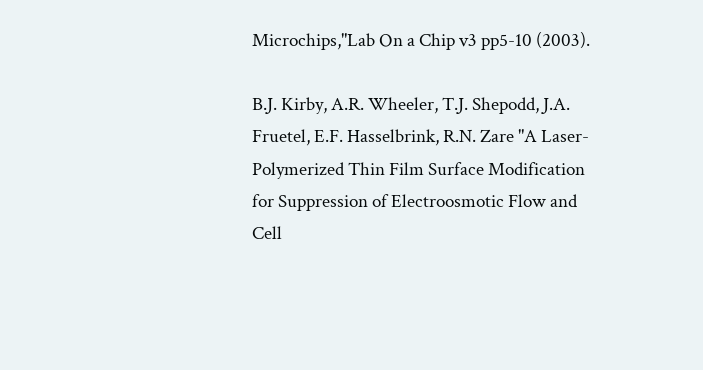Microchips,"Lab On a Chip v3 pp5-10 (2003).

B.J. Kirby, A.R. Wheeler, T.J. Shepodd, J.A. Fruetel, E.F. Hasselbrink, R.N. Zare "A Laser-Polymerized Thin Film Surface Modification for Suppression of Electroosmotic Flow and Cell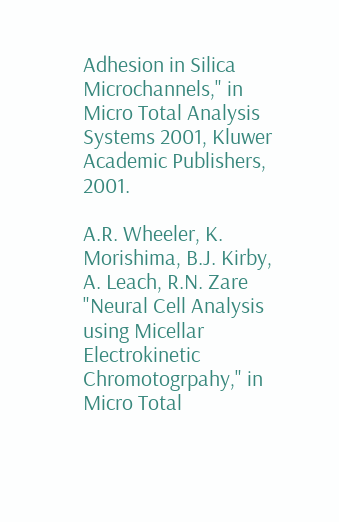Adhesion in Silica Microchannels," in Micro Total Analysis Systems 2001, Kluwer Academic Publishers, 2001.

A.R. Wheeler, K. Morishima, B.J. Kirby, A. Leach, R.N. Zare "Neural Cell Analysis using Micellar Electrokinetic Chromotogrpahy," in Micro Total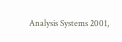Analysis Systems 2001,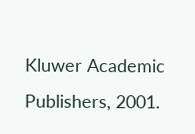Kluwer Academic Publishers, 2001.